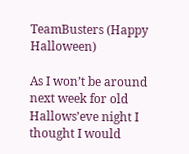TeamBusters (Happy Halloween)

As I won’t be around next week for old Hallows’eve night I thought I would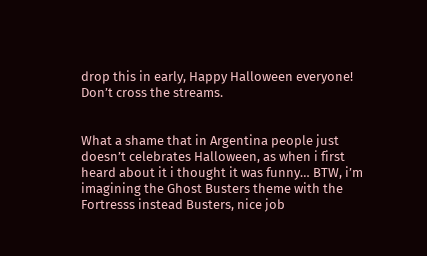drop this in early, Happy Halloween everyone!
Don’t cross the streams.


What a shame that in Argentina people just doesn’t celebrates Halloween, as when i first heard about it i thought it was funny… BTW, i’m imagining the Ghost Busters theme with the Fortresss instead Busters, nice job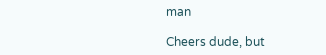man

Cheers dude, but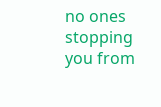no ones stopping you from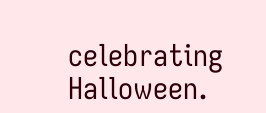celebrating Halloween.